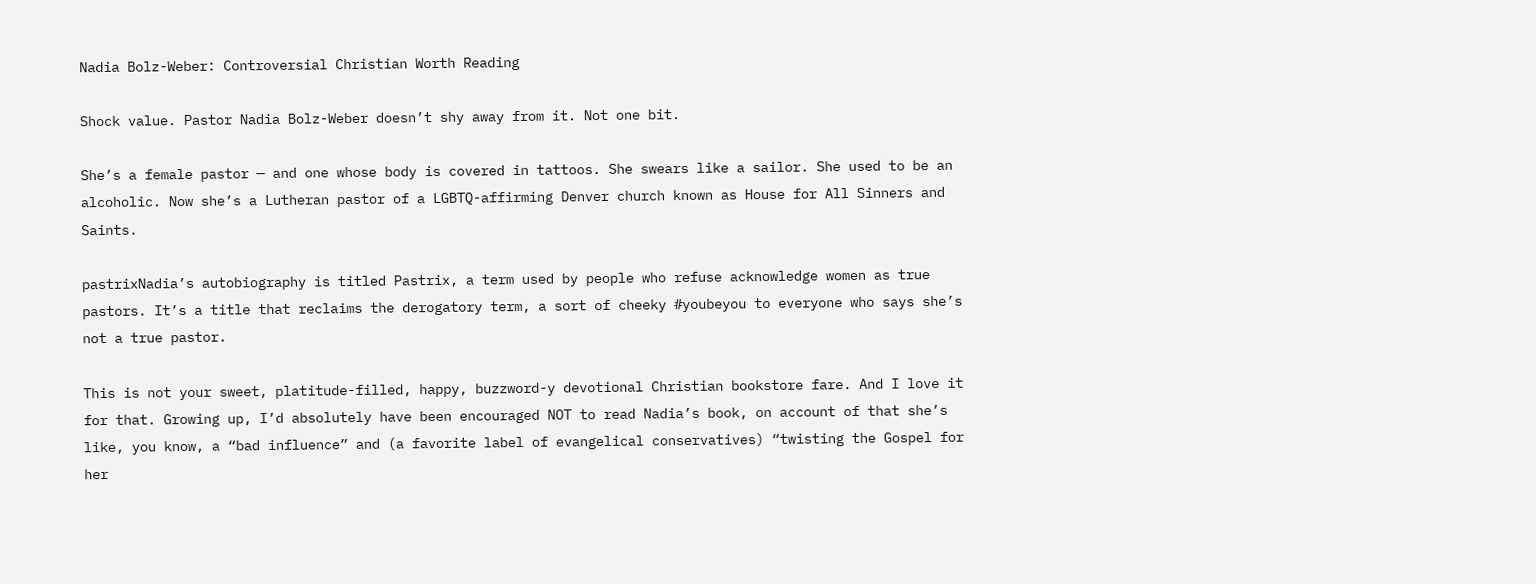Nadia Bolz-Weber: Controversial Christian Worth Reading

Shock value. Pastor Nadia Bolz-Weber doesn’t shy away from it. Not one bit.

She’s a female pastor — and one whose body is covered in tattoos. She swears like a sailor. She used to be an alcoholic. Now she’s a Lutheran pastor of a LGBTQ-affirming Denver church known as House for All Sinners and Saints.

pastrixNadia’s autobiography is titled Pastrix, a term used by people who refuse acknowledge women as true pastors. It’s a title that reclaims the derogatory term, a sort of cheeky #youbeyou to everyone who says she’s not a true pastor.

This is not your sweet, platitude-filled, happy, buzzword-y devotional Christian bookstore fare. And I love it for that. Growing up, I’d absolutely have been encouraged NOT to read Nadia’s book, on account of that she’s like, you know, a “bad influence” and (a favorite label of evangelical conservatives) “twisting the Gospel for her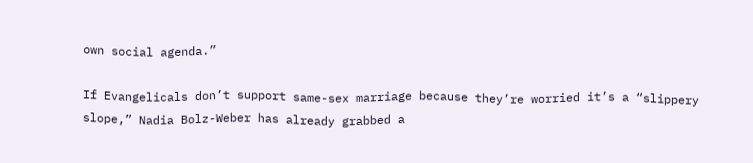own social agenda.”

If Evangelicals don’t support same-sex marriage because they’re worried it’s a “slippery slope,” Nadia Bolz-Weber has already grabbed a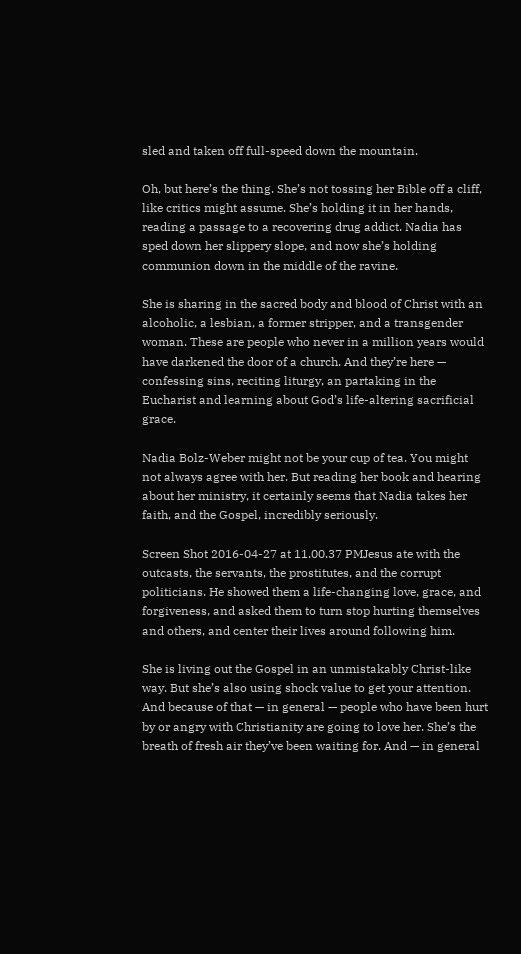sled and taken off full-speed down the mountain.

Oh, but here’s the thing. She’s not tossing her Bible off a cliff, like critics might assume. She’s holding it in her hands, reading a passage to a recovering drug addict. Nadia has sped down her slippery slope, and now she’s holding communion down in the middle of the ravine.

She is sharing in the sacred body and blood of Christ with an alcoholic, a lesbian, a former stripper, and a transgender woman. These are people who never in a million years would have darkened the door of a church. And they’re here — confessing sins, reciting liturgy, an partaking in the Eucharist and learning about God’s life-altering sacrificial grace.

Nadia Bolz-Weber might not be your cup of tea. You might not always agree with her. But reading her book and hearing about her ministry, it certainly seems that Nadia takes her faith, and the Gospel, incredibly seriously.

Screen Shot 2016-04-27 at 11.00.37 PMJesus ate with the outcasts, the servants, the prostitutes, and the corrupt politicians. He showed them a life-changing love, grace, and forgiveness, and asked them to turn stop hurting themselves and others, and center their lives around following him.

She is living out the Gospel in an unmistakably Christ-like way. But she’s also using shock value to get your attention. And because of that — in general — people who have been hurt by or angry with Christianity are going to love her. She’s the breath of fresh air they’ve been waiting for. And — in general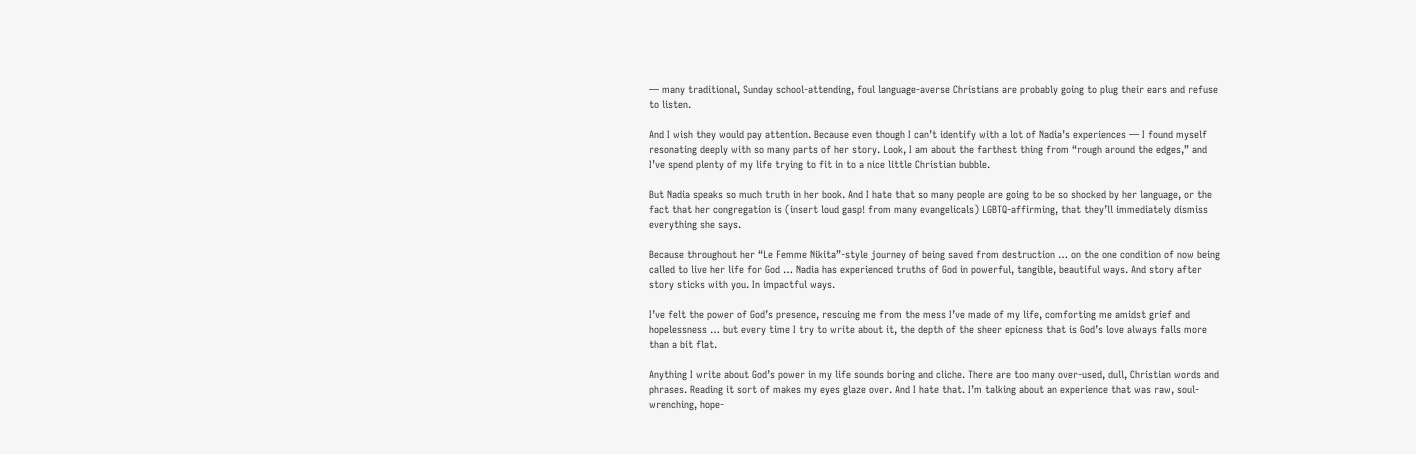— many traditional, Sunday school-attending, foul language-averse Christians are probably going to plug their ears and refuse to listen.

And I wish they would pay attention. Because even though I can’t identify with a lot of Nadia’s experiences — I found myself resonating deeply with so many parts of her story. Look, I am about the farthest thing from “rough around the edges,” and I’ve spend plenty of my life trying to fit in to a nice little Christian bubble.

But Nadia speaks so much truth in her book. And I hate that so many people are going to be so shocked by her language, or the fact that her congregation is (insert loud gasp! from many evangelicals) LGBTQ-affirming, that they’ll immediately dismiss everything she says.

Because throughout her “Le Femme Nikita”-style journey of being saved from destruction … on the one condition of now being called to live her life for God … Nadia has experienced truths of God in powerful, tangible, beautiful ways. And story after story sticks with you. In impactful ways.

I’ve felt the power of God’s presence, rescuing me from the mess I’ve made of my life, comforting me amidst grief and hopelessness … but every time I try to write about it, the depth of the sheer epicness that is God’s love always falls more than a bit flat.

Anything I write about God’s power in my life sounds boring and cliche. There are too many over-used, dull, Christian words and phrases. Reading it sort of makes my eyes glaze over. And I hate that. I’m talking about an experience that was raw, soul-wrenching, hope-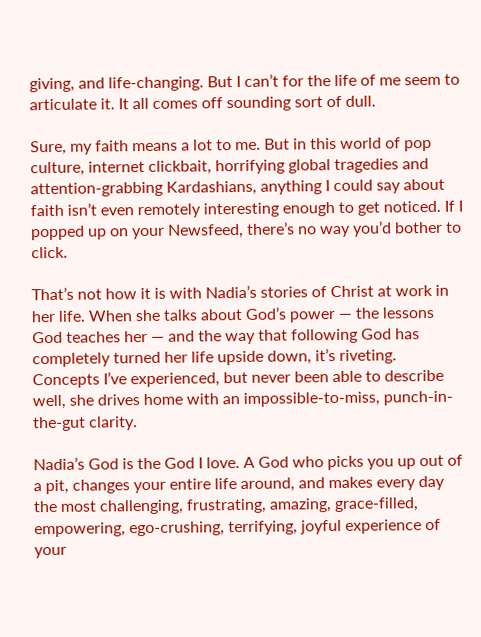giving, and life-changing. But I can’t for the life of me seem to articulate it. It all comes off sounding sort of dull.

Sure, my faith means a lot to me. But in this world of pop culture, internet clickbait, horrifying global tragedies and attention-grabbing Kardashians, anything I could say about faith isn’t even remotely interesting enough to get noticed. If I popped up on your Newsfeed, there’s no way you’d bother to click.

That’s not how it is with Nadia’s stories of Christ at work in her life. When she talks about God’s power — the lessons God teaches her — and the way that following God has completely turned her life upside down, it’s riveting. Concepts I’ve experienced, but never been able to describe well, she drives home with an impossible-to-miss, punch-in-the-gut clarity.

Nadia’s God is the God I love. A God who picks you up out of a pit, changes your entire life around, and makes every day the most challenging, frustrating, amazing, grace-filled, empowering, ego-crushing, terrifying, joyful experience of your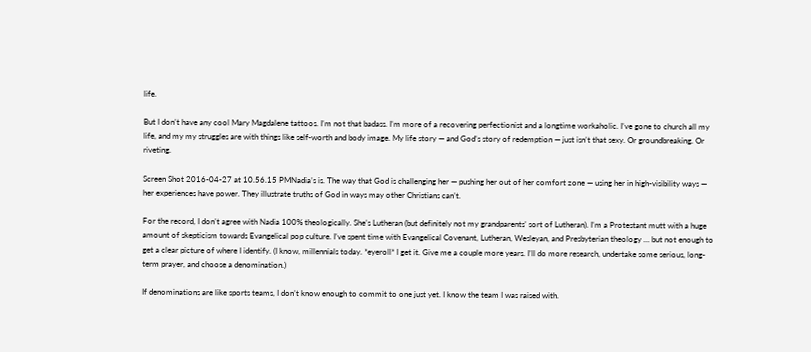life.

But I don’t have any cool Mary Magdalene tattoos. I’m not that badass. I’m more of a recovering perfectionist and a longtime workaholic. I’ve gone to church all my life, and my my struggles are with things like self-worth and body image. My life story — and God’s story of redemption — just isn’t that sexy. Or groundbreaking. Or riveting.

Screen Shot 2016-04-27 at 10.56.15 PMNadia’s is. The way that God is challenging her — pushing her out of her comfort zone — using her in high-visibility ways — her experiences have power. They illustrate truths of God in ways may other Christians can’t.

For the record, I don’t agree with Nadia 100% theologically. She’s Lutheran (but definitely not my grandparents’ sort of Lutheran). I’m a Protestant mutt with a huge amount of skepticism towards Evangelical pop culture. I’ve spent time with Evangelical Covenant, Lutheran, Wesleyan, and Presbyterian theology … but not enough to get a clear picture of where I identify. (I know, millennials today. *eyeroll* I get it. Give me a couple more years. I’ll do more research, undertake some serious, long-term prayer, and choose a denomination.)

If denominations are like sports teams, I don’t know enough to commit to one just yet. I know the team I was raised with.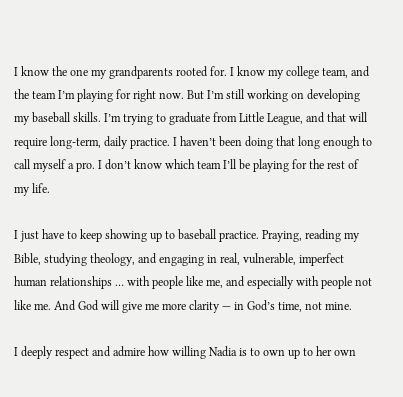I know the one my grandparents rooted for. I know my college team, and the team I’m playing for right now. But I’m still working on developing my baseball skills. I’m trying to graduate from Little League, and that will require long-term, daily practice. I haven’t been doing that long enough to call myself a pro. I don’t know which team I’ll be playing for the rest of my life.

I just have to keep showing up to baseball practice. Praying, reading my Bible, studying theology, and engaging in real, vulnerable, imperfect human relationships … with people like me, and especially with people not like me. And God will give me more clarity — in God’s time, not mine.

I deeply respect and admire how willing Nadia is to own up to her own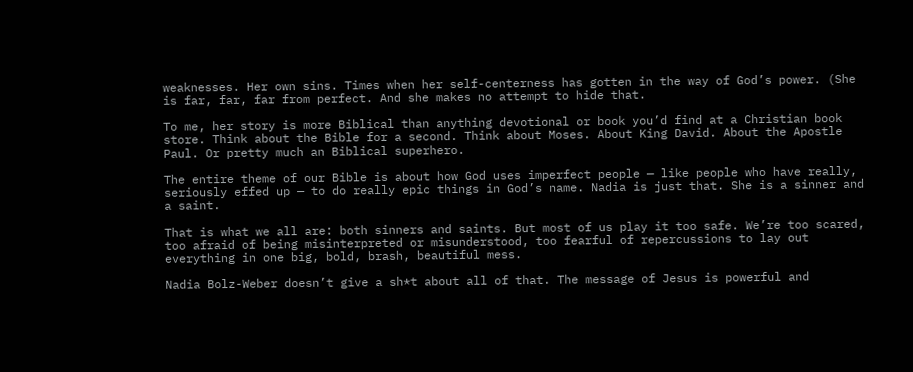weaknesses. Her own sins. Times when her self-centerness has gotten in the way of God’s power. (She is far, far, far from perfect. And she makes no attempt to hide that.

To me, her story is more Biblical than anything devotional or book you’d find at a Christian book store. Think about the Bible for a second. Think about Moses. About King David. About the Apostle Paul. Or pretty much an Biblical superhero.

The entire theme of our Bible is about how God uses imperfect people — like people who have really, seriously effed up — to do really epic things in God’s name. Nadia is just that. She is a sinner and a saint.

That is what we all are: both sinners and saints. But most of us play it too safe. We’re too scared, too afraid of being misinterpreted or misunderstood, too fearful of repercussions to lay out everything in one big, bold, brash, beautiful mess.

Nadia Bolz-Weber doesn’t give a sh*t about all of that. The message of Jesus is powerful and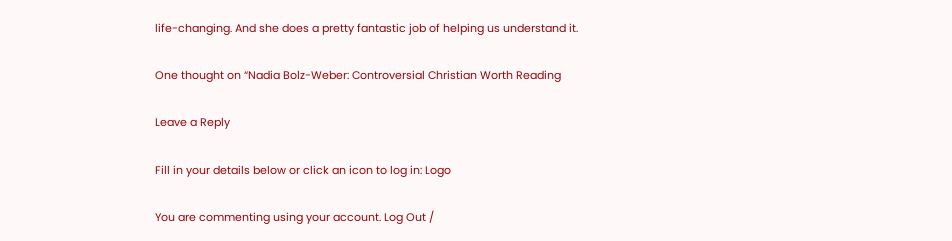life-changing. And she does a pretty fantastic job of helping us understand it.

One thought on “Nadia Bolz-Weber: Controversial Christian Worth Reading

Leave a Reply

Fill in your details below or click an icon to log in: Logo

You are commenting using your account. Log Out /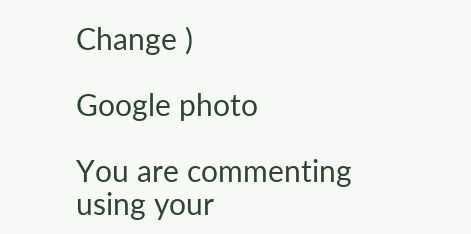Change )

Google photo

You are commenting using your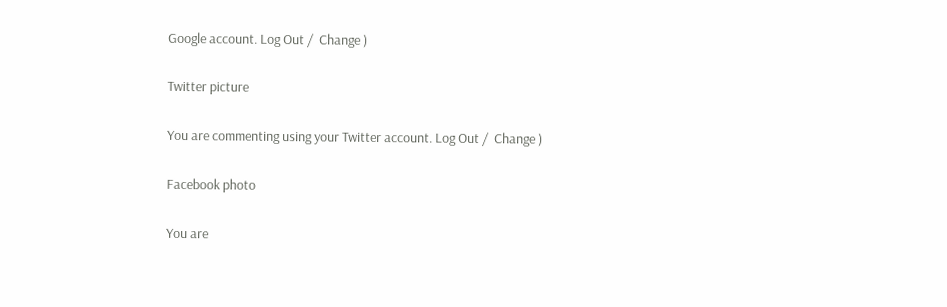Google account. Log Out /  Change )

Twitter picture

You are commenting using your Twitter account. Log Out /  Change )

Facebook photo

You are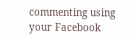commenting using your Facebook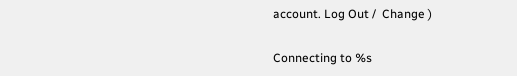account. Log Out /  Change )

Connecting to %s